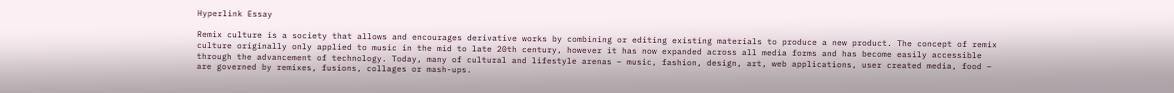Hyperlink Essay

Remix culture is a society that allows and encourages derivative works by combining or editing existing materials to produce a new product. The concept of remix culture originally only applied to music in the mid to late 20th century, however it has now expanded across all media forms and has become easily accessible through the advancement of technology. Today, many of cultural and lifestyle arenas – music, fashion, design, art, web applications, user created media, food – are governed by remixes, fusions, collages or mash-ups.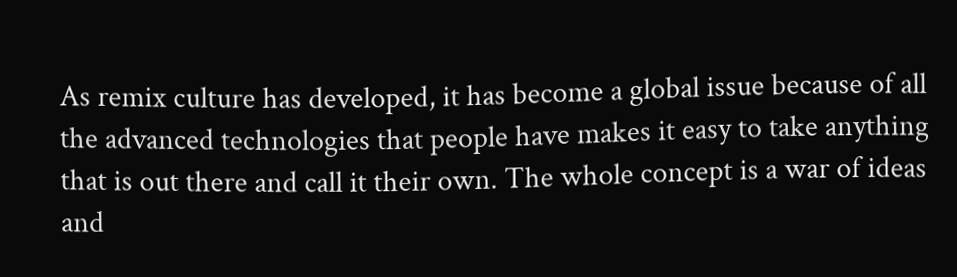As remix culture has developed, it has become a global issue because of all the advanced technologies that people have makes it easy to take anything that is out there and call it their own. The whole concept is a war of ideas and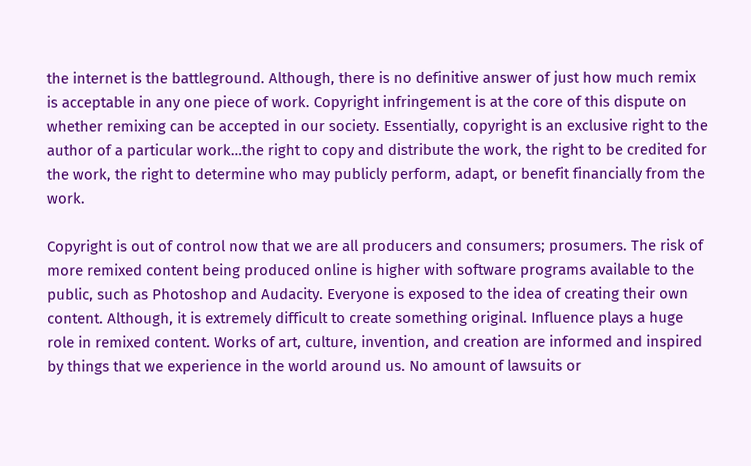the internet is the battleground. Although, there is no definitive answer of just how much remix is acceptable in any one piece of work. Copyright infringement is at the core of this dispute on whether remixing can be accepted in our society. Essentially, copyright is an exclusive right to the author of a particular work…the right to copy and distribute the work, the right to be credited for the work, the right to determine who may publicly perform, adapt, or benefit financially from the work.

Copyright is out of control now that we are all producers and consumers; prosumers. The risk of more remixed content being produced online is higher with software programs available to the public, such as Photoshop and Audacity. Everyone is exposed to the idea of creating their own content. Although, it is extremely difficult to create something original. Influence plays a huge role in remixed content. Works of art, culture, invention, and creation are informed and inspired by things that we experience in the world around us. No amount of lawsuits or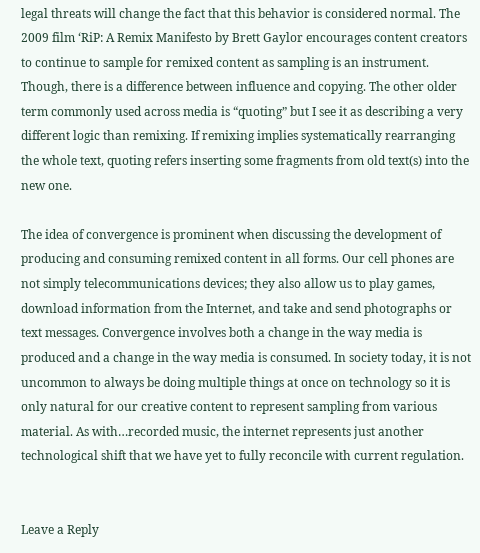legal threats will change the fact that this behavior is considered normal. The 2009 film ‘RiP: A Remix Manifesto by Brett Gaylor encourages content creators to continue to sample for remixed content as sampling is an instrument. Though, there is a difference between influence and copying. The other older term commonly used across media is “quoting” but I see it as describing a very different logic than remixing. If remixing implies systematically rearranging the whole text, quoting refers inserting some fragments from old text(s) into the new one.

The idea of convergence is prominent when discussing the development of producing and consuming remixed content in all forms. Our cell phones are not simply telecommunications devices; they also allow us to play games, download information from the Internet, and take and send photographs or text messages. Convergence involves both a change in the way media is produced and a change in the way media is consumed. In society today, it is not uncommon to always be doing multiple things at once on technology so it is only natural for our creative content to represent sampling from various material. As with…recorded music, the internet represents just another technological shift that we have yet to fully reconcile with current regulation.


Leave a Reply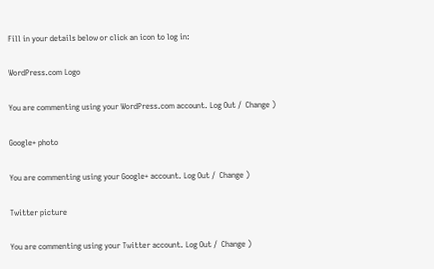Fill in your details below or click an icon to log in:

WordPress.com Logo

You are commenting using your WordPress.com account. Log Out /  Change )

Google+ photo

You are commenting using your Google+ account. Log Out /  Change )

Twitter picture

You are commenting using your Twitter account. Log Out /  Change )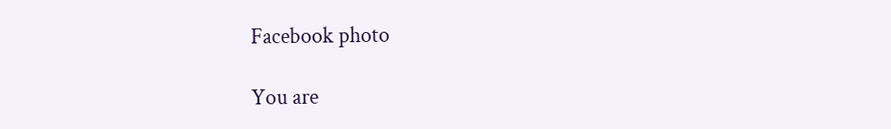Facebook photo

You are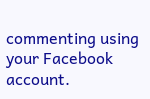commenting using your Facebook account.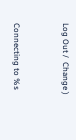Log Out /  Change )


Connecting to %s